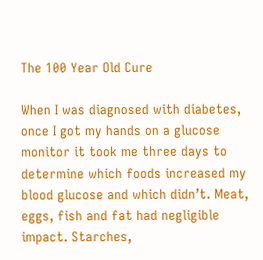The 100 Year Old Cure

When I was diagnosed with diabetes, once I got my hands on a glucose monitor it took me three days to determine which foods increased my blood glucose and which didn’t. Meat, eggs, fish and fat had negligible impact. Starches,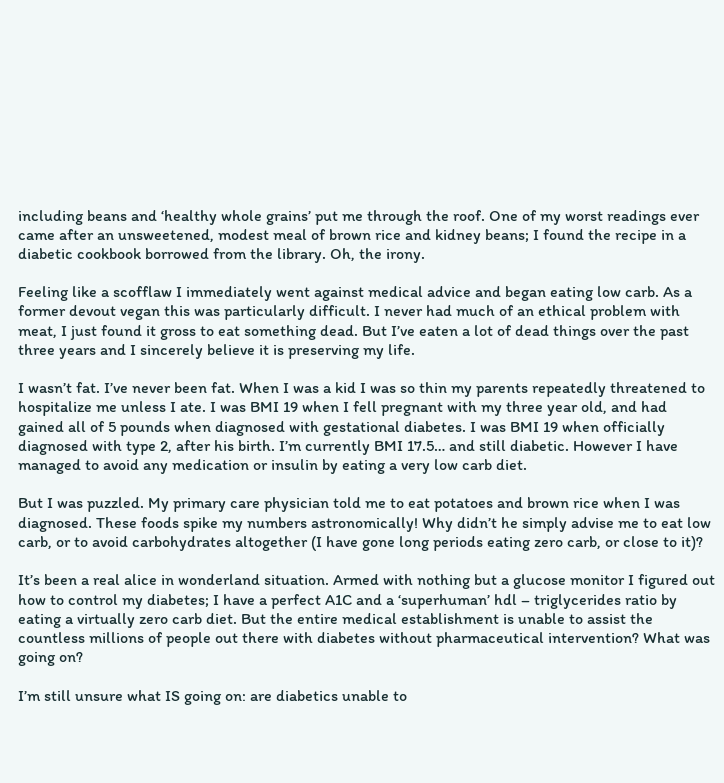including beans and ‘healthy whole grains’ put me through the roof. One of my worst readings ever came after an unsweetened, modest meal of brown rice and kidney beans; I found the recipe in a diabetic cookbook borrowed from the library. Oh, the irony.

Feeling like a scofflaw I immediately went against medical advice and began eating low carb. As a former devout vegan this was particularly difficult. I never had much of an ethical problem with meat, I just found it gross to eat something dead. But I’ve eaten a lot of dead things over the past three years and I sincerely believe it is preserving my life.

I wasn’t fat. I’ve never been fat. When I was a kid I was so thin my parents repeatedly threatened to hospitalize me unless I ate. I was BMI 19 when I fell pregnant with my three year old, and had gained all of 5 pounds when diagnosed with gestational diabetes. I was BMI 19 when officially diagnosed with type 2, after his birth. I’m currently BMI 17.5… and still diabetic. However I have managed to avoid any medication or insulin by eating a very low carb diet.

But I was puzzled. My primary care physician told me to eat potatoes and brown rice when I was diagnosed. These foods spike my numbers astronomically! Why didn’t he simply advise me to eat low carb, or to avoid carbohydrates altogether (I have gone long periods eating zero carb, or close to it)?

It’s been a real alice in wonderland situation. Armed with nothing but a glucose monitor I figured out how to control my diabetes; I have a perfect A1C and a ‘superhuman’ hdl – triglycerides ratio by eating a virtually zero carb diet. But the entire medical establishment is unable to assist the countless millions of people out there with diabetes without pharmaceutical intervention? What was going on?

I’m still unsure what IS going on: are diabetics unable to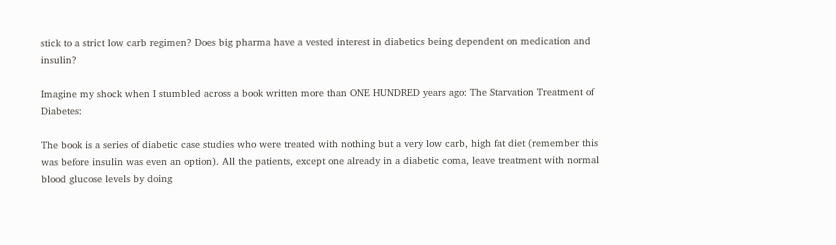stick to a strict low carb regimen? Does big pharma have a vested interest in diabetics being dependent on medication and insulin?

Imagine my shock when I stumbled across a book written more than ONE HUNDRED years ago: The Starvation Treatment of Diabetes:

The book is a series of diabetic case studies who were treated with nothing but a very low carb, high fat diet (remember this was before insulin was even an option). All the patients, except one already in a diabetic coma, leave treatment with normal blood glucose levels by doing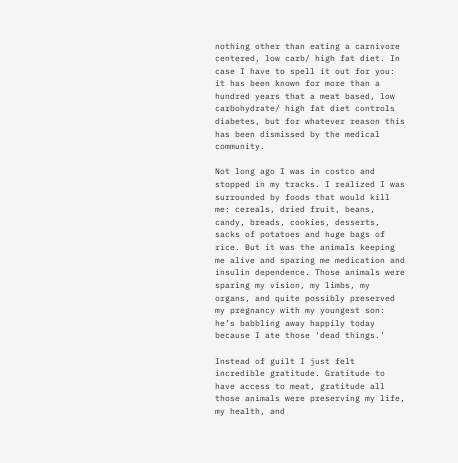nothing other than eating a carnivore centered, low carb/ high fat diet. In case I have to spell it out for you: it has been known for more than a hundred years that a meat based, low carbohydrate/ high fat diet controls diabetes, but for whatever reason this has been dismissed by the medical community.

Not long ago I was in costco and stopped in my tracks. I realized I was surrounded by foods that would kill me: cereals, dried fruit, beans, candy, breads, cookies, desserts, sacks of potatoes and huge bags of rice. But it was the animals keeping me alive and sparing me medication and insulin dependence. Those animals were sparing my vision, my limbs, my organs, and quite possibly preserved my pregnancy with my youngest son: he’s babbling away happily today because I ate those ‘dead things.’

Instead of guilt I just felt incredible gratitude. Gratitude to have access to meat, gratitude all those animals were preserving my life, my health, and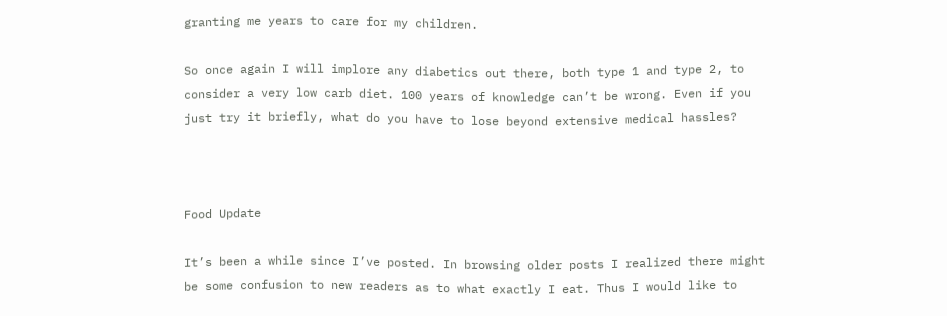granting me years to care for my children.

So once again I will implore any diabetics out there, both type 1 and type 2, to consider a very low carb diet. 100 years of knowledge can’t be wrong. Even if you just try it briefly, what do you have to lose beyond extensive medical hassles?



Food Update

It’s been a while since I’ve posted. In browsing older posts I realized there might be some confusion to new readers as to what exactly I eat. Thus I would like to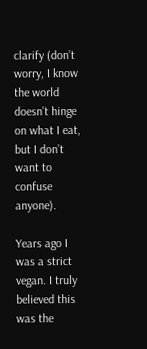clarify (don’t worry, I know the world doesn’t hinge on what I eat, but I don’t want to confuse anyone).

Years ago I was a strict vegan. I truly believed this was the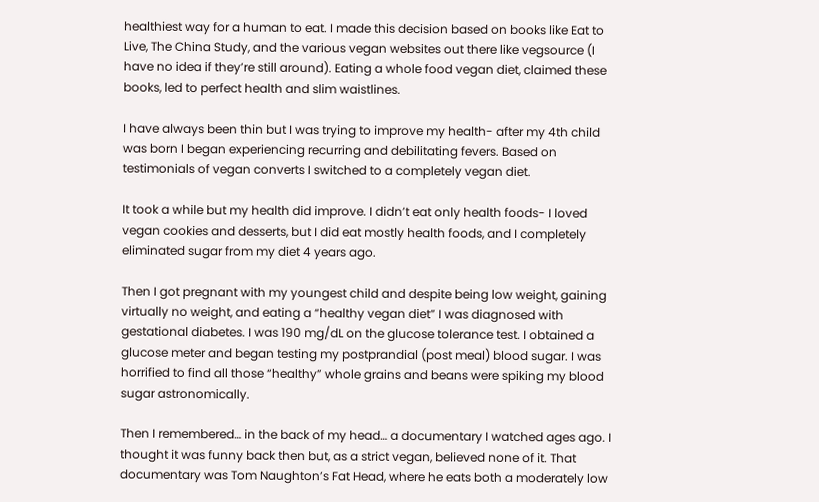healthiest way for a human to eat. I made this decision based on books like Eat to Live, The China Study, and the various vegan websites out there like vegsource (I have no idea if they’re still around). Eating a whole food vegan diet, claimed these books, led to perfect health and slim waistlines.

I have always been thin but I was trying to improve my health- after my 4th child was born I began experiencing recurring and debilitating fevers. Based on testimonials of vegan converts I switched to a completely vegan diet.

It took a while but my health did improve. I didn’t eat only health foods- I loved vegan cookies and desserts, but I did eat mostly health foods, and I completely eliminated sugar from my diet 4 years ago.

Then I got pregnant with my youngest child and despite being low weight, gaining virtually no weight, and eating a “healthy vegan diet” I was diagnosed with gestational diabetes. I was 190 mg/dL on the glucose tolerance test. I obtained a glucose meter and began testing my postprandial (post meal) blood sugar. I was horrified to find all those “healthy” whole grains and beans were spiking my blood sugar astronomically.

Then I remembered… in the back of my head… a documentary I watched ages ago. I thought it was funny back then but, as a strict vegan, believed none of it. That documentary was Tom Naughton’s Fat Head, where he eats both a moderately low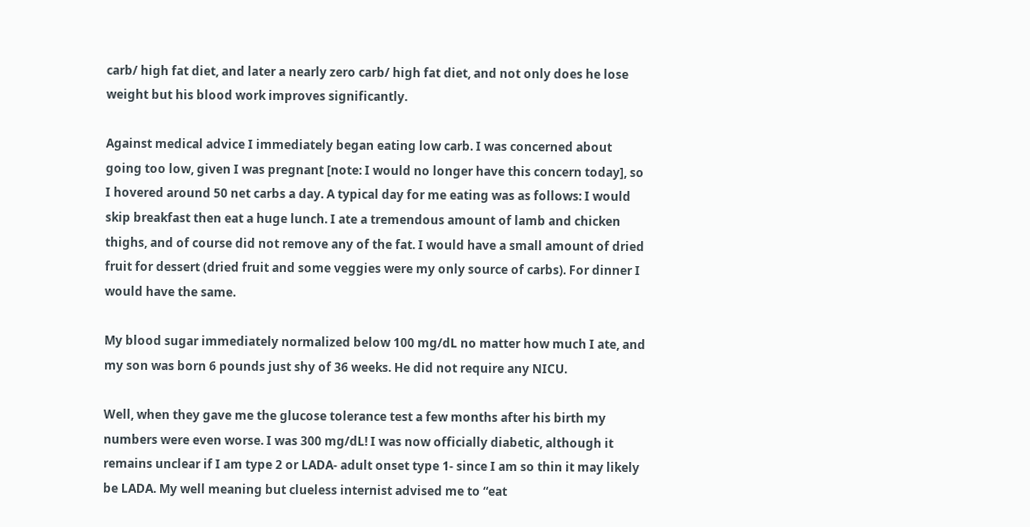carb/ high fat diet, and later a nearly zero carb/ high fat diet, and not only does he lose weight but his blood work improves significantly.

Against medical advice I immediately began eating low carb. I was concerned about going too low, given I was pregnant [note: I would no longer have this concern today], so I hovered around 50 net carbs a day. A typical day for me eating was as follows: I would skip breakfast then eat a huge lunch. I ate a tremendous amount of lamb and chicken thighs, and of course did not remove any of the fat. I would have a small amount of dried fruit for dessert (dried fruit and some veggies were my only source of carbs). For dinner I would have the same.

My blood sugar immediately normalized below 100 mg/dL no matter how much I ate, and my son was born 6 pounds just shy of 36 weeks. He did not require any NICU.

Well, when they gave me the glucose tolerance test a few months after his birth my numbers were even worse. I was 300 mg/dL! I was now officially diabetic, although it remains unclear if I am type 2 or LADA- adult onset type 1- since I am so thin it may likely be LADA. My well meaning but clueless internist advised me to “eat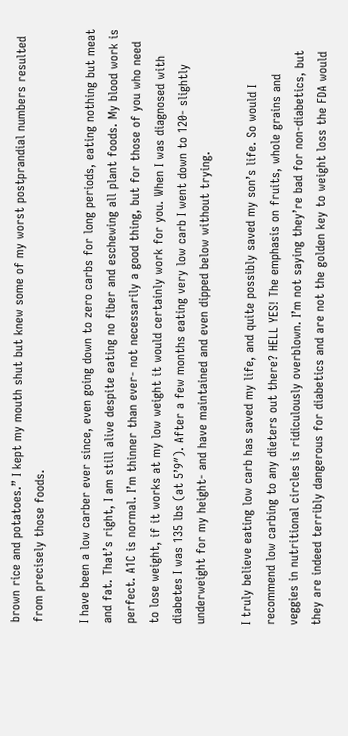brown rice and potatoes.” I kept my mouth shut but knew some of my worst postprandial numbers resulted from precisely those foods.

I have been a low carber ever since, even going down to zero carbs for long periods, eating nothing but meat and fat. That’s right, I am still alive despite eating no fiber and eschewing all plant foods. My blood work is perfect. A1C is normal. I’m thinner than ever- not necessarily a good thing, but for those of you who need to lose weight, if it works at my low weight it would certainly work for you. When I was diagnosed with diabetes I was 135 lbs (at 5’9″). After a few months eating very low carb I went down to 120- slightly underweight for my height- and have maintained and even dipped below without trying.

I truly believe eating low carb has saved my life, and quite possibly saved my son’s life. So would I recommend low carbing to any dieters out there? HELL YES! The emphasis on fruits, whole grains and veggies in nutritional circles is ridiculously overblown. I’m not saying they’re bad for non-diabetics, but they are indeed terribly dangerous for diabetics and are not the golden key to weight loss the FDA would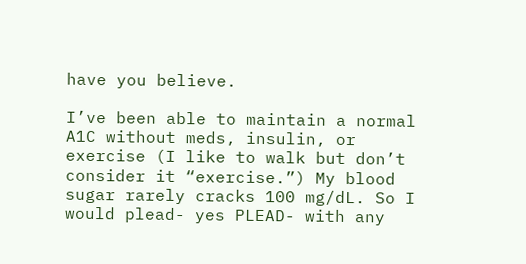have you believe.

I’ve been able to maintain a normal A1C without meds, insulin, or exercise (I like to walk but don’t consider it “exercise.”) My blood sugar rarely cracks 100 mg/dL. So I would plead- yes PLEAD- with any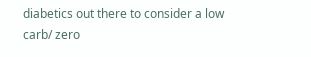diabetics out there to consider a low carb/ zero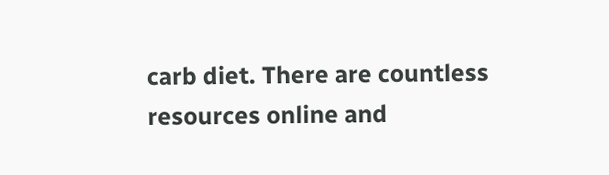carb diet. There are countless resources online and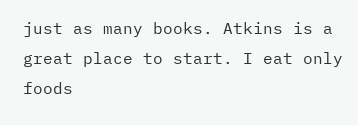just as many books. Atkins is a great place to start. I eat only foods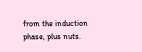from the induction phase, plus nuts.